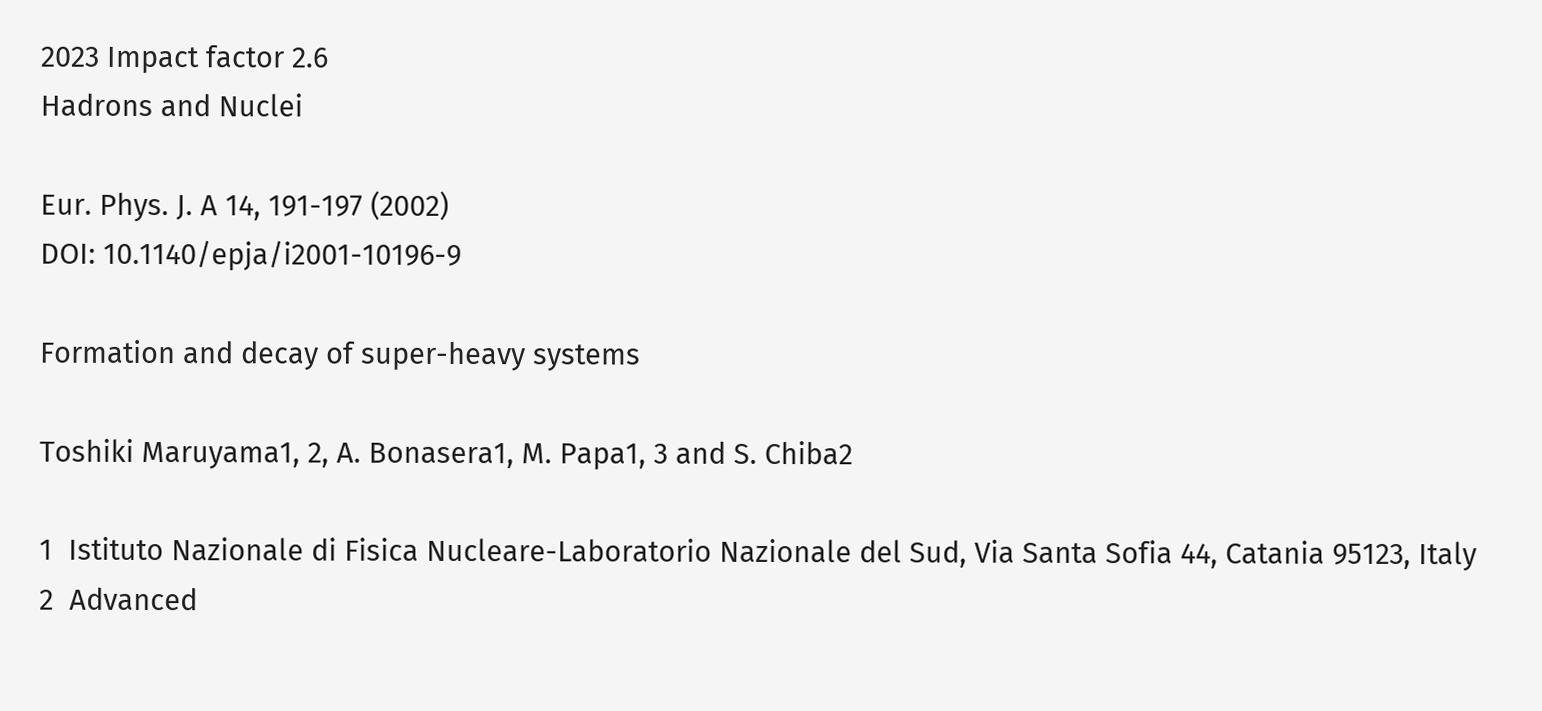2023 Impact factor 2.6
Hadrons and Nuclei

Eur. Phys. J. A 14, 191-197 (2002)
DOI: 10.1140/epja/i2001-10196-9

Formation and decay of super-heavy systems

Toshiki Maruyama1, 2, A. Bonasera1, M. Papa1, 3 and S. Chiba2

1  Istituto Nazionale di Fisica Nucleare-Laboratorio Nazionale del Sud, Via Santa Sofia 44, Catania 95123, Italy
2  Advanced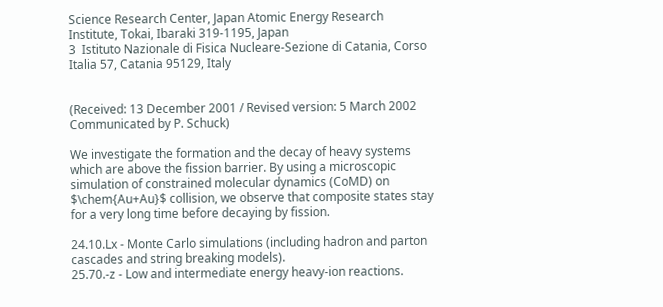Science Research Center, Japan Atomic Energy Research Institute, Tokai, Ibaraki 319-1195, Japan
3  Istituto Nazionale di Fisica Nucleare-Sezione di Catania, Corso Italia 57, Catania 95129, Italy


(Received: 13 December 2001 / Revised version: 5 March 2002 Communicated by P. Schuck)

We investigate the formation and the decay of heavy systems which are above the fission barrier. By using a microscopic simulation of constrained molecular dynamics (CoMD) on $\chem{Au+Au}$ collision, we observe that composite states stay for a very long time before decaying by fission.

24.10.Lx - Monte Carlo simulations (including hadron and parton cascades and string breaking models).
25.70.-z - Low and intermediate energy heavy-ion reactions.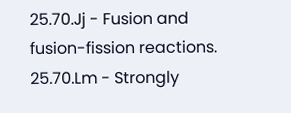25.70.Jj - Fusion and fusion-fission reactions.
25.70.Lm - Strongly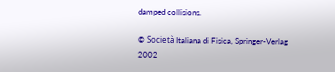damped collisions.

© Società Italiana di Fisica, Springer-Verlag 2002